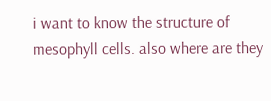i want to know the structure of mesophyll cells. also where are they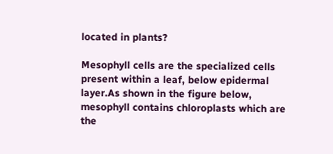located in plants?

Mesophyll cells are the specialized cells present within a leaf, below epidermal layer.As shown in the figure below, mesophyll contains chloroplasts which are the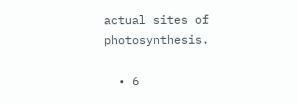actual sites of photosynthesis.

  • 6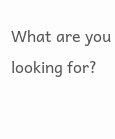What are you looking for?